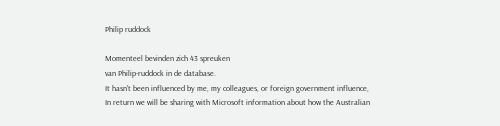Philip ruddock

Momenteel bevinden zich 43 spreuken
van Philip-ruddock in de database.
It hasn't been influenced by me, my colleagues, or foreign government influence,
In return we will be sharing with Microsoft information about how the Australian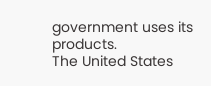government uses its products.
The United States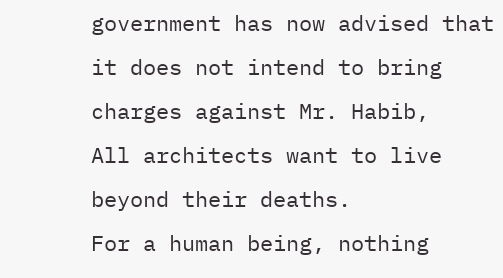government has now advised that it does not intend to bring charges against Mr. Habib,
All architects want to live beyond their deaths.
For a human being, nothing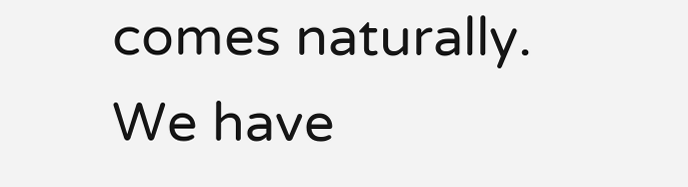comes naturally. We have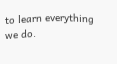to learn everything we do.